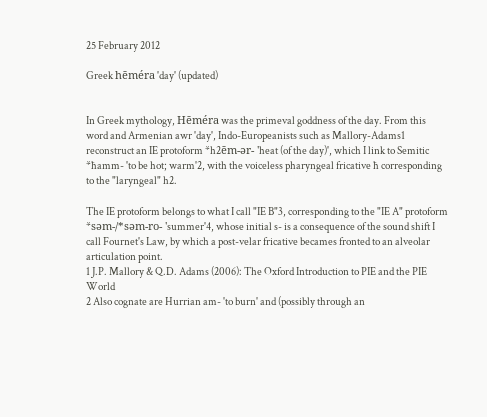25 February 2012

Greek hēméra 'day' (updated)


In Greek mythology, Hēméra was the primeval goddness of the day. From this word and Armenian awr 'day', Indo-Europeanists such as Mallory-Adams1 reconstruct an IE protoform *h2ēm-ər- 'heat (of the day)', which I link to Semitic *ħamm- 'to be hot; warm'2, with the voiceless pharyngeal fricative ħ corresponding to the "laryngeal" h2.

The IE protoform belongs to what I call "IE B"3, corresponding to the "IE A" protoform *səm-/*səm-ro- 'summer'4, whose initial s- is a consequence of the sound shift I call Fournet's Law, by which a post-velar fricative becames fronted to an alveolar articulation point.
1 J.P. Mallory & Q.D. Adams (2006): The Oxford Introduction to PIE and the PIE World
2 Also cognate are Hurrian am- 'to burn' and (possibly through an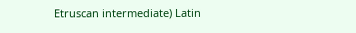Etruscan intermediate) Latin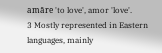amāre 'to love', amor 'love'.
3 Mostly represented in Eastern languages, mainly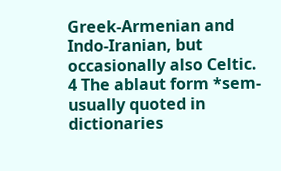Greek-Armenian and Indo-Iranian, but occasionally also Celtic.
4 The ablaut form *sem- usually quoted in dictionaries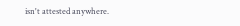isn't attested anywhere.